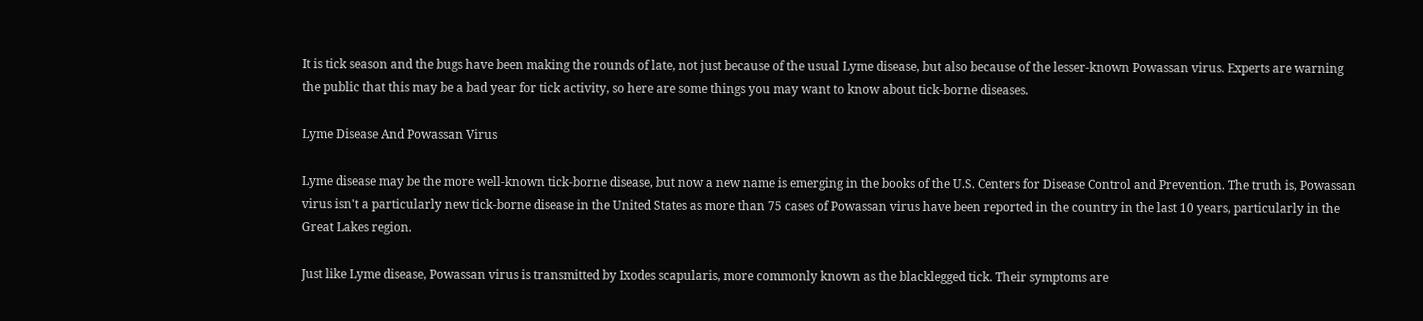It is tick season and the bugs have been making the rounds of late, not just because of the usual Lyme disease, but also because of the lesser-known Powassan virus. Experts are warning the public that this may be a bad year for tick activity, so here are some things you may want to know about tick-borne diseases.

Lyme Disease And Powassan Virus

Lyme disease may be the more well-known tick-borne disease, but now a new name is emerging in the books of the U.S. Centers for Disease Control and Prevention. The truth is, Powassan virus isn't a particularly new tick-borne disease in the United States as more than 75 cases of Powassan virus have been reported in the country in the last 10 years, particularly in the Great Lakes region.

Just like Lyme disease, Powassan virus is transmitted by Ixodes scapularis, more commonly known as the blacklegged tick. Their symptoms are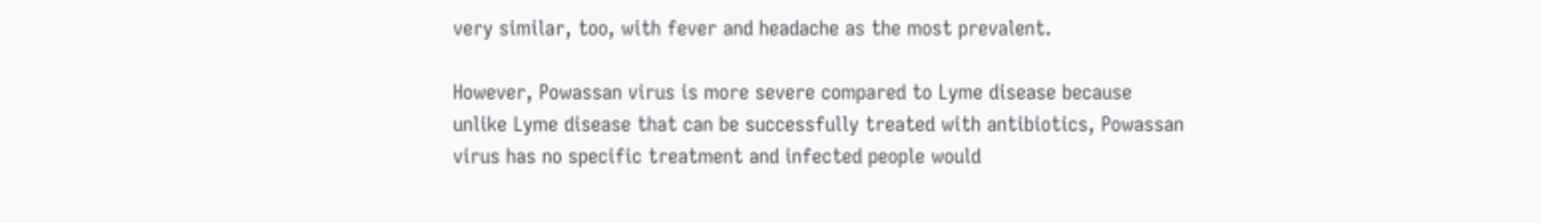very similar, too, with fever and headache as the most prevalent.

However, Powassan virus is more severe compared to Lyme disease because unlike Lyme disease that can be successfully treated with antibiotics, Powassan virus has no specific treatment and infected people would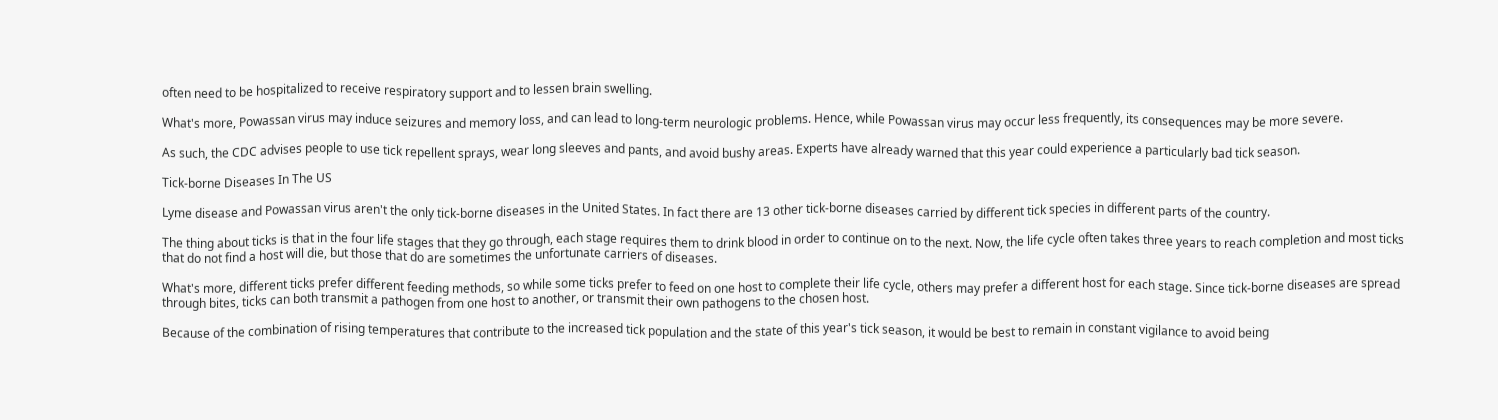often need to be hospitalized to receive respiratory support and to lessen brain swelling.

What's more, Powassan virus may induce seizures and memory loss, and can lead to long-term neurologic problems. Hence, while Powassan virus may occur less frequently, its consequences may be more severe.

As such, the CDC advises people to use tick repellent sprays, wear long sleeves and pants, and avoid bushy areas. Experts have already warned that this year could experience a particularly bad tick season.

Tick-borne Diseases In The US

Lyme disease and Powassan virus aren't the only tick-borne diseases in the United States. In fact there are 13 other tick-borne diseases carried by different tick species in different parts of the country.

The thing about ticks is that in the four life stages that they go through, each stage requires them to drink blood in order to continue on to the next. Now, the life cycle often takes three years to reach completion and most ticks that do not find a host will die, but those that do are sometimes the unfortunate carriers of diseases.

What's more, different ticks prefer different feeding methods, so while some ticks prefer to feed on one host to complete their life cycle, others may prefer a different host for each stage. Since tick-borne diseases are spread through bites, ticks can both transmit a pathogen from one host to another, or transmit their own pathogens to the chosen host.

Because of the combination of rising temperatures that contribute to the increased tick population and the state of this year's tick season, it would be best to remain in constant vigilance to avoid being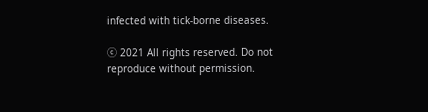infected with tick-borne diseases.

ⓒ 2021 All rights reserved. Do not reproduce without permission.